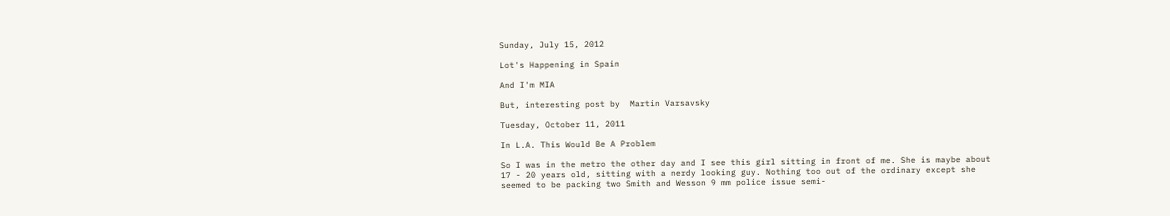Sunday, July 15, 2012

Lot's Happening in Spain

And I'm MIA

But, interesting post by  Martin Varsavsky

Tuesday, October 11, 2011

In L.A. This Would Be A Problem

So I was in the metro the other day and I see this girl sitting in front of me. She is maybe about 17 - 20 years old, sitting with a nerdy looking guy. Nothing too out of the ordinary except she seemed to be packing two Smith and Wesson 9 mm police issue semi-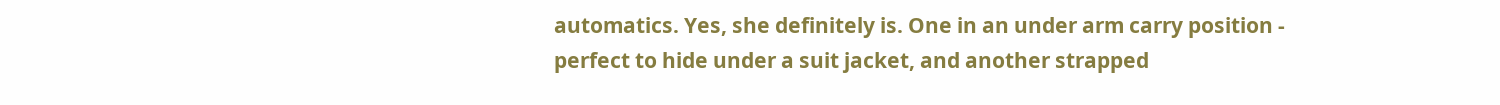automatics. Yes, she definitely is. One in an under arm carry position - perfect to hide under a suit jacket, and another strapped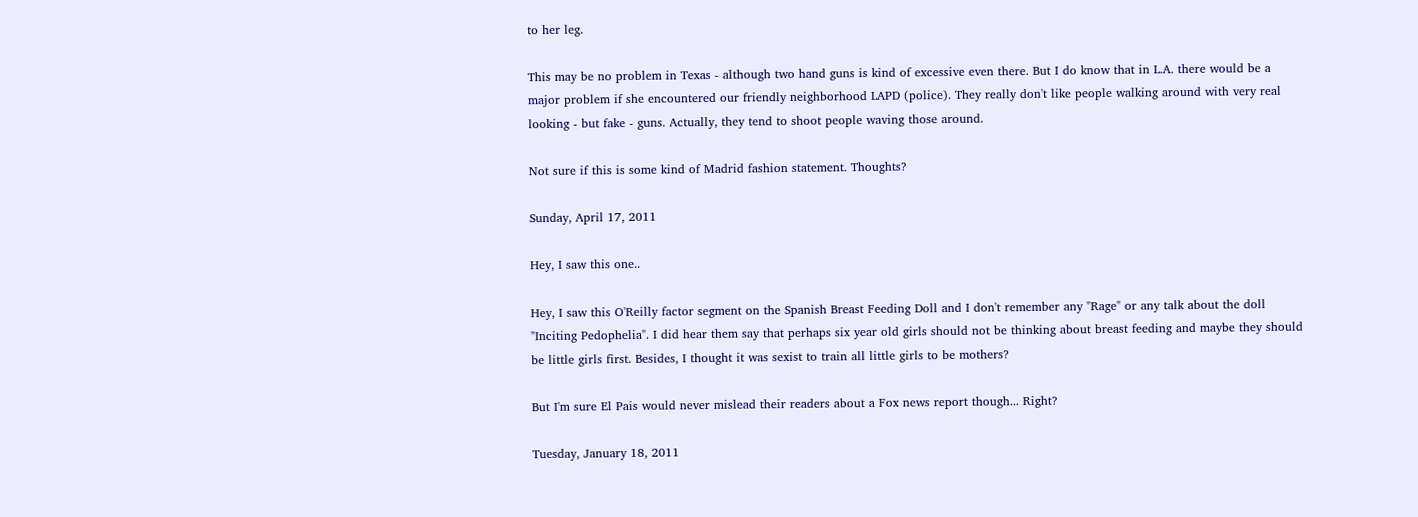to her leg.

This may be no problem in Texas - although two hand guns is kind of excessive even there. But I do know that in L.A. there would be a major problem if she encountered our friendly neighborhood LAPD (police). They really don't like people walking around with very real looking - but fake - guns. Actually, they tend to shoot people waving those around.

Not sure if this is some kind of Madrid fashion statement. Thoughts?

Sunday, April 17, 2011

Hey, I saw this one..

Hey, I saw this O'Reilly factor segment on the Spanish Breast Feeding Doll and I don't remember any "Rage" or any talk about the doll "Inciting Pedophelia". I did hear them say that perhaps six year old girls should not be thinking about breast feeding and maybe they should be little girls first. Besides, I thought it was sexist to train all little girls to be mothers?

But I'm sure El Pais would never mislead their readers about a Fox news report though... Right?

Tuesday, January 18, 2011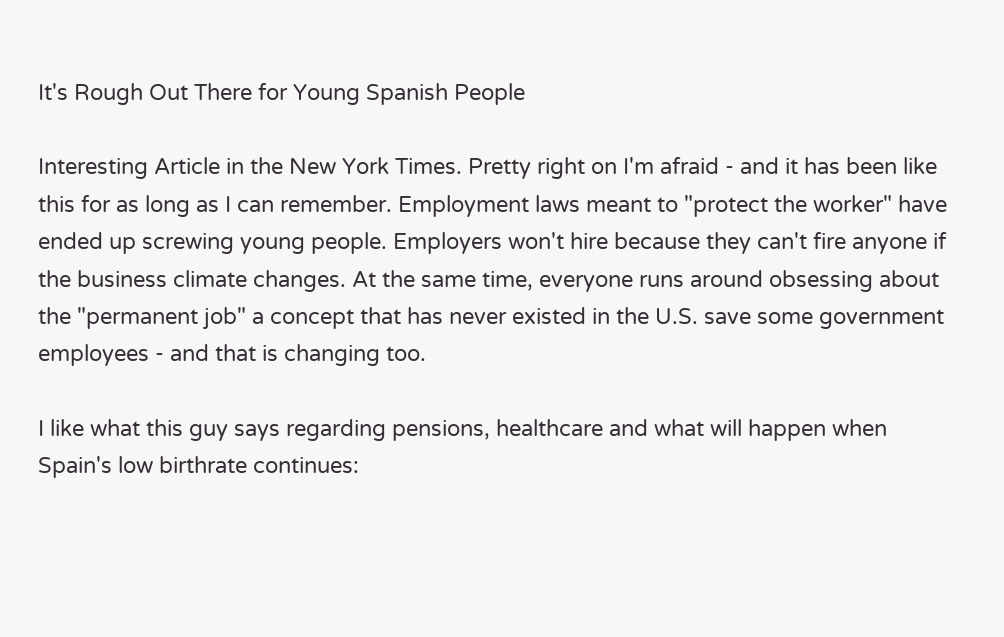It's Rough Out There for Young Spanish People

Interesting Article in the New York Times. Pretty right on I'm afraid - and it has been like this for as long as I can remember. Employment laws meant to "protect the worker" have ended up screwing young people. Employers won't hire because they can't fire anyone if the business climate changes. At the same time, everyone runs around obsessing about the "permanent job" a concept that has never existed in the U.S. save some government employees - and that is changing too.

I like what this guy says regarding pensions, healthcare and what will happen when Spain's low birthrate continues: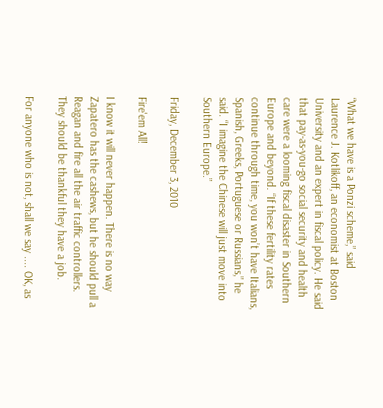“What we have is a Ponzi scheme,” said Laurence J. Kotlikoff, an economist at Boston University and an expert in fiscal policy. He said that pay-as-you-go social security and health care were a looming fiscal disaster in Southern Europe and beyond. “If these fertility rates continue through time, you won’t have Italians, Spanish, Greeks, Portuguese or Russians,” he said. “I imagine the Chinese will just move into Southern Europe.”

Friday, December 3, 2010

Fire'em All!

I know it will never happen. There is no way Zapatero has the cashews, but he should pull a Reagan and fire all the air traffic controllers. They should be thankful they have a job.

For anyone who is not, shall we say .... OK, as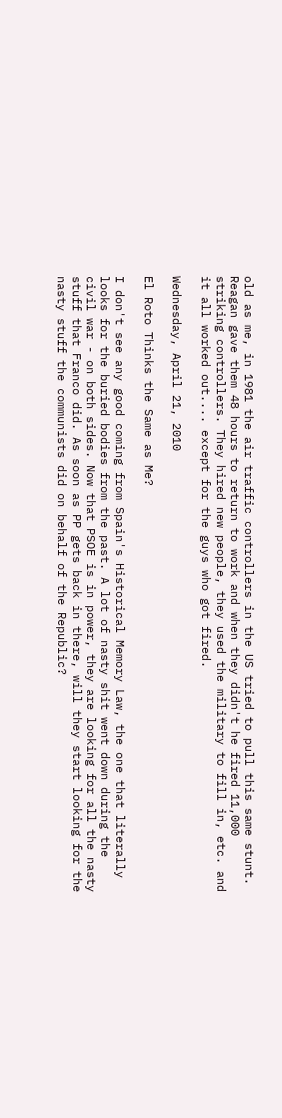old as me, in 1981 the air traffic controllers in the US tried to pull this same stunt. Reagan gave them 48 hours to return to work and when they didn't he fired 11,000 striking controllers. They hired new people, they used the military to fill in, etc. and it all worked out.... except for the guys who got fired.

Wednesday, April 21, 2010

El Roto Thinks the Same as Me?

I don't see any good coming from Spain's Historical Memory Law, the one that literally looks for the buried bodies from the past. A lot of nasty shit went down during the civil war - on both sides. Now that PSOE is in power, they are looking for all the nasty stuff that Franco did. As soon as PP gets back in there, will they start looking for the nasty stuff the communists did on behalf of the Republic?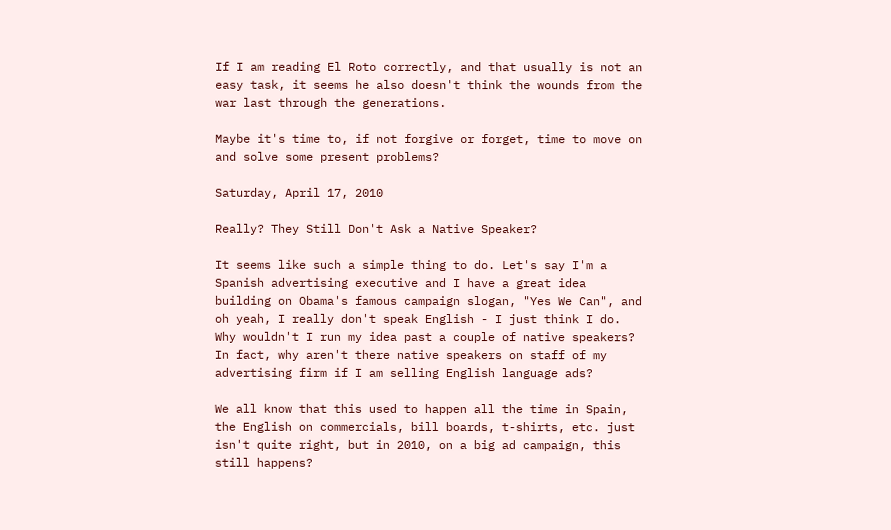If I am reading El Roto correctly, and that usually is not an easy task, it seems he also doesn't think the wounds from the war last through the generations.

Maybe it's time to, if not forgive or forget, time to move on and solve some present problems?

Saturday, April 17, 2010

Really? They Still Don't Ask a Native Speaker?

It seems like such a simple thing to do. Let's say I'm a Spanish advertising executive and I have a great idea building on Obama's famous campaign slogan, "Yes We Can", and oh yeah, I really don't speak English - I just think I do. Why wouldn't I run my idea past a couple of native speakers? In fact, why aren't there native speakers on staff of my advertising firm if I am selling English language ads?

We all know that this used to happen all the time in Spain, the English on commercials, bill boards, t-shirts, etc. just isn't quite right, but in 2010, on a big ad campaign, this still happens?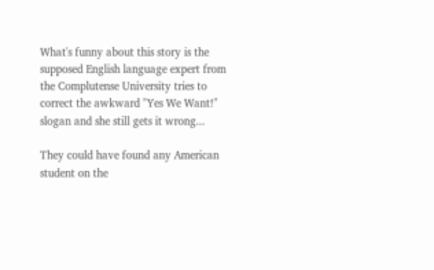What's funny about this story is the supposed English language expert from the Complutense University tries to correct the awkward "Yes We Want!" slogan and she still gets it wrong...

They could have found any American student on the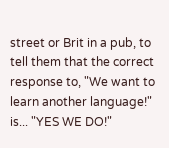street or Brit in a pub, to tell them that the correct response to, "We want to learn another language!" is... "YES WE DO!"